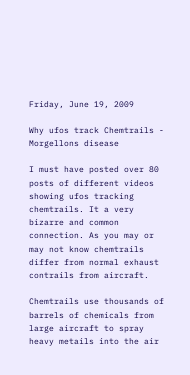Friday, June 19, 2009

Why ufos track Chemtrails - Morgellons disease

I must have posted over 80 posts of different videos showing ufos tracking chemtrails. It a very bizarre and common connection. As you may or may not know chemtrails differ from normal exhaust contrails from aircraft.

Chemtrails use thousands of barrels of chemicals from large aircraft to spray heavy metails into the air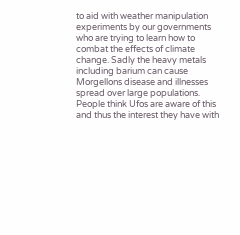to aid with weather manipulation experiments by our governments who are trying to learn how to combat the effects of climate change. Sadly the heavy metals including barium can cause Morgellons disease and illnesses spread over large populations. People think Ufos are aware of this and thus the interest they have with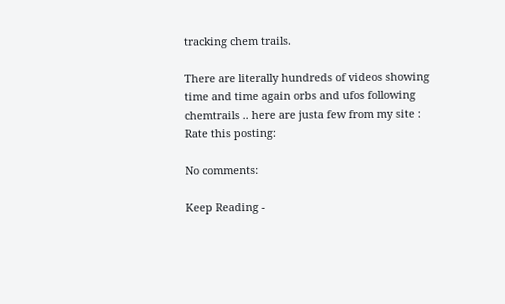tracking chem trails.

There are literally hundreds of videos showing time and time again orbs and ufos following chemtrails .. here are justa few from my site :
Rate this posting:

No comments:

Keep Reading -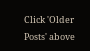Click 'Older Posts' above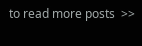to read more posts  >>